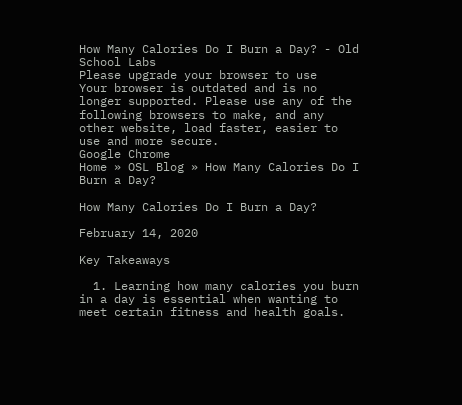How Many Calories Do I Burn a Day? - Old School Labs
Please upgrade your browser to use
Your browser is outdated and is no longer supported. Please use any of the following browsers to make, and any other website, load faster, easier to use and more secure.
Google Chrome
Home » OSL Blog » How Many Calories Do I Burn a Day?

How Many Calories Do I Burn a Day?

February 14, 2020

Key Takeaways

  1. Learning how many calories you burn in a day is essential when wanting to meet certain fitness and health goals.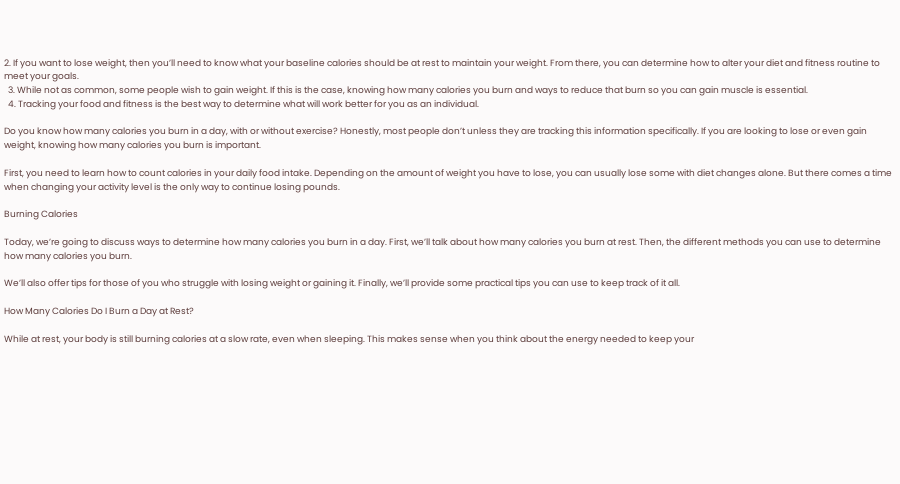2. If you want to lose weight, then you’ll need to know what your baseline calories should be at rest to maintain your weight. From there, you can determine how to alter your diet and fitness routine to meet your goals.
  3. While not as common, some people wish to gain weight. If this is the case, knowing how many calories you burn and ways to reduce that burn so you can gain muscle is essential.
  4. Tracking your food and fitness is the best way to determine what will work better for you as an individual.

Do you know how many calories you burn in a day, with or without exercise? Honestly, most people don’t unless they are tracking this information specifically. If you are looking to lose or even gain weight, knowing how many calories you burn is important.

First, you need to learn how to count calories in your daily food intake. Depending on the amount of weight you have to lose, you can usually lose some with diet changes alone. But there comes a time when changing your activity level is the only way to continue losing pounds.

Burning Calories

Today, we’re going to discuss ways to determine how many calories you burn in a day. First, we’ll talk about how many calories you burn at rest. Then, the different methods you can use to determine how many calories you burn.

We’ll also offer tips for those of you who struggle with losing weight or gaining it. Finally, we’ll provide some practical tips you can use to keep track of it all.

How Many Calories Do I Burn a Day at Rest?

While at rest, your body is still burning calories at a slow rate, even when sleeping. This makes sense when you think about the energy needed to keep your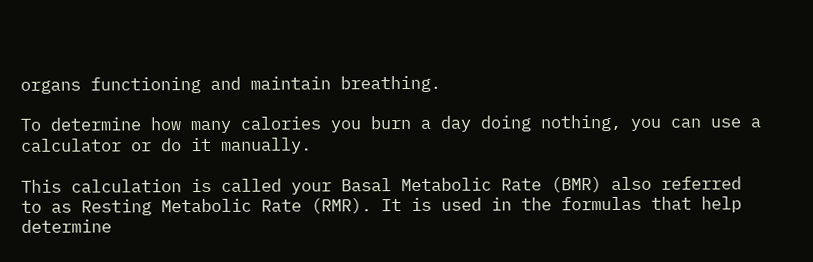organs functioning and maintain breathing.

To determine how many calories you burn a day doing nothing, you can use a calculator or do it manually.

This calculation is called your Basal Metabolic Rate (BMR) also referred to as Resting Metabolic Rate (RMR). It is used in the formulas that help determine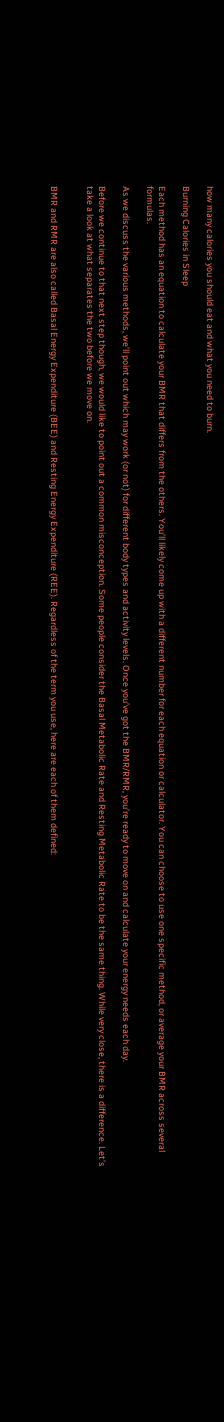how many calories you should eat and what you need to burn.

Burning Calories in Sleep

Each method has an equation to calculate your BMR that differs from the others. You’ll likely come up with a different number for each equation or calculator. You can choose to use one specific method, or average your BMR across several formulas.

As we discuss the various methods, we’ll point out which may work (or not) for different body types and activity levels. Once you’ve got the BMR/RMR, you’re ready to move on and calculate your energy needs each day.

Before we continue to that next step though, we would like to point out a common misconception. Some people consider the Basal Metabolic Rate and Resting Metabolic Rate to be the same thing. While very close, there is a difference. Let’s take a look at what separates the two before we move on.


BMR and RMR are also called Basal Energy Expenditure (BEE) and Resting Energy Expenditure (REE). Regardless of the term you use, here are each of them defined: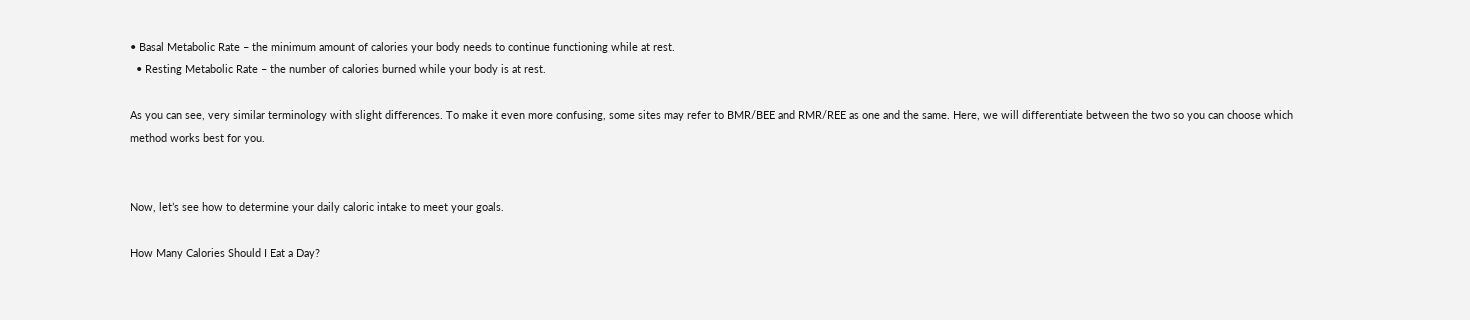• Basal Metabolic Rate – the minimum amount of calories your body needs to continue functioning while at rest.
  • Resting Metabolic Rate – the number of calories burned while your body is at rest.

As you can see, very similar terminology with slight differences. To make it even more confusing, some sites may refer to BMR/BEE and RMR/REE as one and the same. Here, we will differentiate between the two so you can choose which method works best for you.


Now, let’s see how to determine your daily caloric intake to meet your goals.

How Many Calories Should I Eat a Day?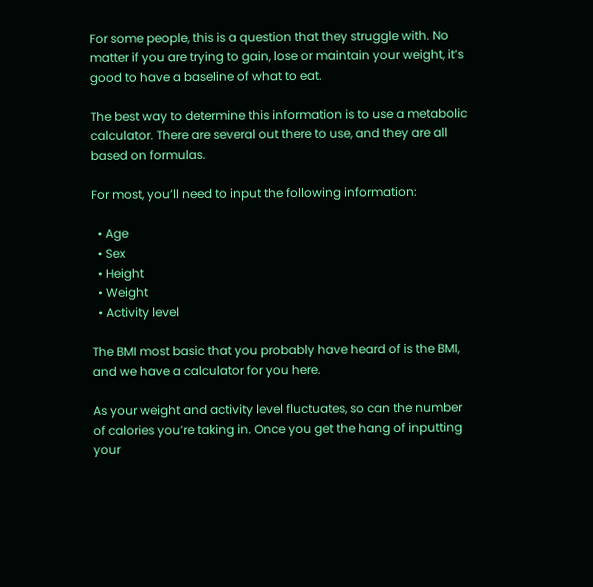For some people, this is a question that they struggle with. No matter if you are trying to gain, lose or maintain your weight, it’s good to have a baseline of what to eat.

The best way to determine this information is to use a metabolic calculator. There are several out there to use, and they are all based on formulas.

For most, you’ll need to input the following information:

  • Age
  • Sex
  • Height
  • Weight
  • Activity level

The BMI most basic that you probably have heard of is the BMI, and we have a calculator for you here.

As your weight and activity level fluctuates, so can the number of calories you’re taking in. Once you get the hang of inputting your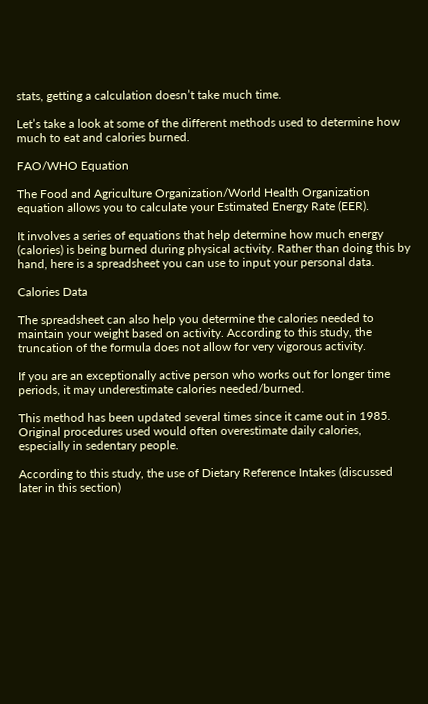stats, getting a calculation doesn’t take much time.

Let’s take a look at some of the different methods used to determine how much to eat and calories burned.

FAO/WHO Equation

The Food and Agriculture Organization/World Health Organization equation allows you to calculate your Estimated Energy Rate (EER).

It involves a series of equations that help determine how much energy (calories) is being burned during physical activity. Rather than doing this by hand, here is a spreadsheet you can use to input your personal data.

Calories Data

The spreadsheet can also help you determine the calories needed to maintain your weight based on activity. According to this study, the truncation of the formula does not allow for very vigorous activity.

If you are an exceptionally active person who works out for longer time periods, it may underestimate calories needed/burned.

This method has been updated several times since it came out in 1985. Original procedures used would often overestimate daily calories, especially in sedentary people.

According to this study, the use of Dietary Reference Intakes (discussed later in this section)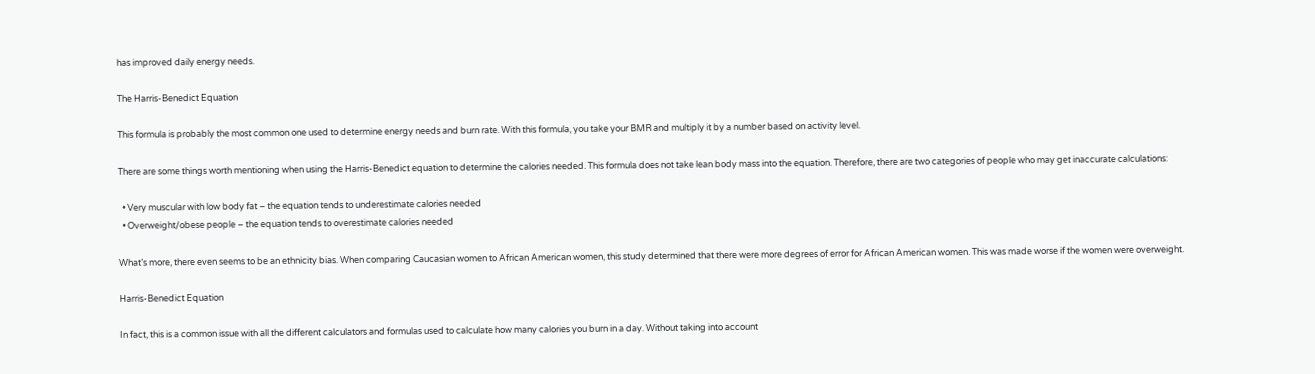has improved daily energy needs.

The Harris-Benedict Equation

This formula is probably the most common one used to determine energy needs and burn rate. With this formula, you take your BMR and multiply it by a number based on activity level.

There are some things worth mentioning when using the Harris-Benedict equation to determine the calories needed. This formula does not take lean body mass into the equation. Therefore, there are two categories of people who may get inaccurate calculations:

  • Very muscular with low body fat – the equation tends to underestimate calories needed
  • Overweight/obese people – the equation tends to overestimate calories needed

What’s more, there even seems to be an ethnicity bias. When comparing Caucasian women to African American women, this study determined that there were more degrees of error for African American women. This was made worse if the women were overweight.

Harris-Benedict Equation

In fact, this is a common issue with all the different calculators and formulas used to calculate how many calories you burn in a day. Without taking into account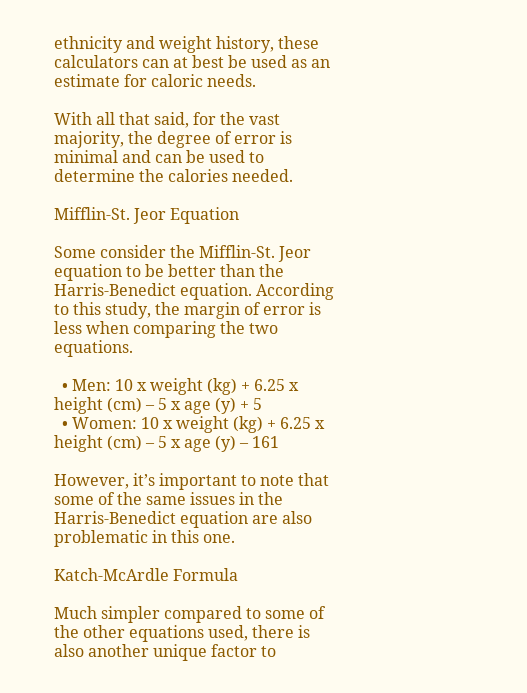ethnicity and weight history, these calculators can at best be used as an estimate for caloric needs.

With all that said, for the vast majority, the degree of error is minimal and can be used to determine the calories needed.

Mifflin-St. Jeor Equation

Some consider the Mifflin-St. Jeor equation to be better than the Harris-Benedict equation. According to this study, the margin of error is less when comparing the two equations.

  • Men: 10 x weight (kg) + 6.25 x height (cm) – 5 x age (y) + 5
  • Women: 10 x weight (kg) + 6.25 x height (cm) – 5 x age (y) – 161

However, it’s important to note that some of the same issues in the Harris-Benedict equation are also problematic in this one.

Katch-McArdle Formula

Much simpler compared to some of the other equations used, there is also another unique factor to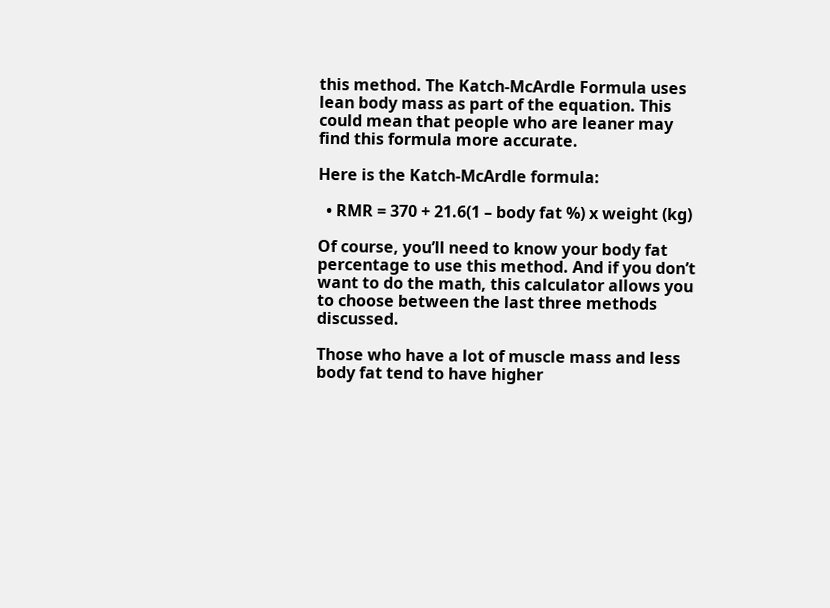this method. The Katch-McArdle Formula uses lean body mass as part of the equation. This could mean that people who are leaner may find this formula more accurate.

Here is the Katch-McArdle formula:

  • RMR = 370 + 21.6(1 – body fat %) x weight (kg)

Of course, you’ll need to know your body fat percentage to use this method. And if you don’t want to do the math, this calculator allows you to choose between the last three methods discussed.

Those who have a lot of muscle mass and less body fat tend to have higher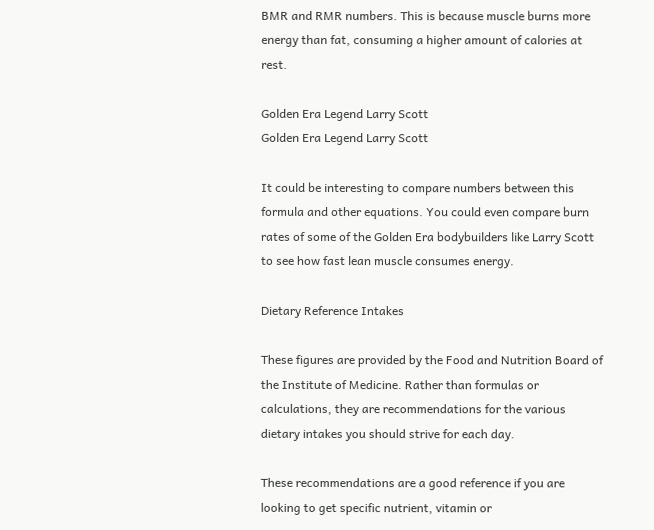BMR and RMR numbers. This is because muscle burns more energy than fat, consuming a higher amount of calories at rest.

Golden Era Legend Larry Scott
Golden Era Legend Larry Scott

It could be interesting to compare numbers between this formula and other equations. You could even compare burn rates of some of the Golden Era bodybuilders like Larry Scott to see how fast lean muscle consumes energy.

Dietary Reference Intakes

These figures are provided by the Food and Nutrition Board of the Institute of Medicine. Rather than formulas or calculations, they are recommendations for the various dietary intakes you should strive for each day.

These recommendations are a good reference if you are looking to get specific nutrient, vitamin or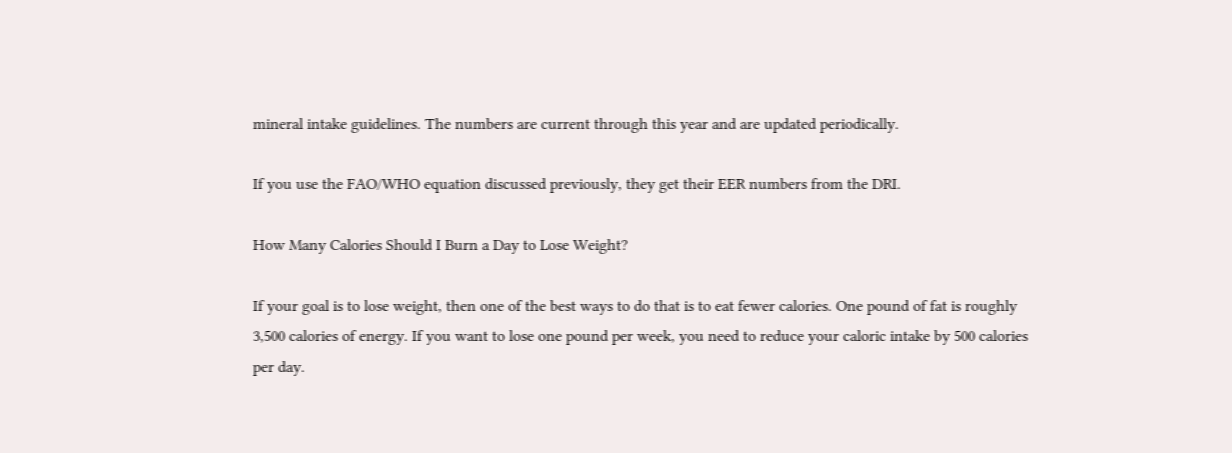mineral intake guidelines. The numbers are current through this year and are updated periodically.

If you use the FAO/WHO equation discussed previously, they get their EER numbers from the DRI.

How Many Calories Should I Burn a Day to Lose Weight?

If your goal is to lose weight, then one of the best ways to do that is to eat fewer calories. One pound of fat is roughly 3,500 calories of energy. If you want to lose one pound per week, you need to reduce your caloric intake by 500 calories per day.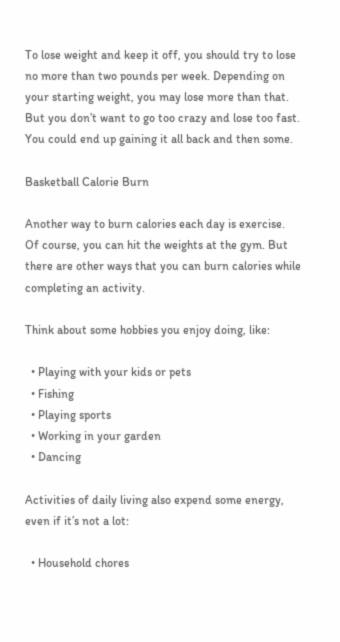To lose weight and keep it off, you should try to lose no more than two pounds per week. Depending on your starting weight, you may lose more than that. But you don’t want to go too crazy and lose too fast. You could end up gaining it all back and then some.

Basketball Calorie Burn

Another way to burn calories each day is exercise. Of course, you can hit the weights at the gym. But there are other ways that you can burn calories while completing an activity.

Think about some hobbies you enjoy doing, like:

  • Playing with your kids or pets
  • Fishing
  • Playing sports
  • Working in your garden
  • Dancing

Activities of daily living also expend some energy, even if it’s not a lot:

  • Household chores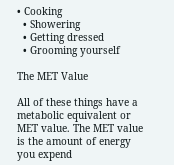• Cooking
  • Showering
  • Getting dressed
  • Grooming yourself

The MET Value

All of these things have a metabolic equivalent or MET value. The MET value is the amount of energy you expend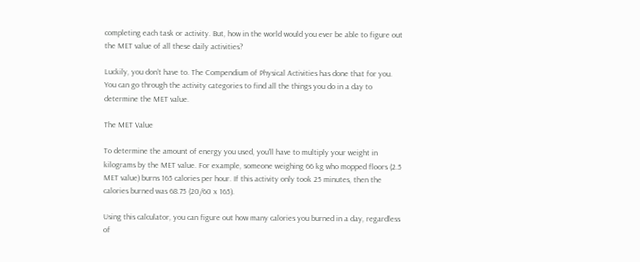completing each task or activity. But, how in the world would you ever be able to figure out the MET value of all these daily activities?

Luckily, you don’t have to. The Compendium of Physical Activities has done that for you. You can go through the activity categories to find all the things you do in a day to determine the MET value.

The MET Value

To determine the amount of energy you used, you’ll have to multiply your weight in kilograms by the MET value. For example, someone weighing 66 kg who mopped floors (2.5 MET value) burns 165 calories per hour. If this activity only took 25 minutes, then the calories burned was 68.75 (20/60 x 165).

Using this calculator, you can figure out how many calories you burned in a day, regardless of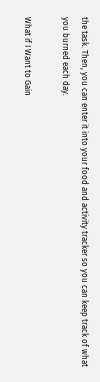the task. Then, you can enter it into your food and activity tracker so you can keep track of what you burned each day.

What if I Want to Gain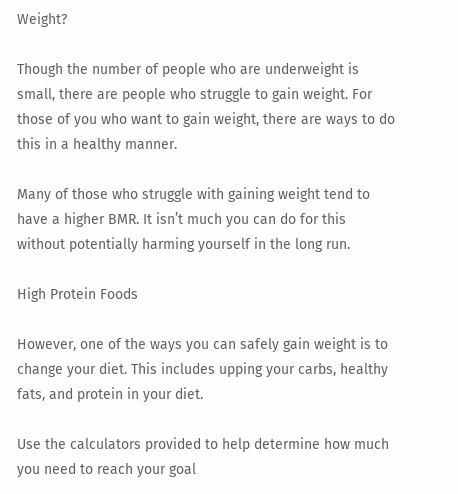Weight?

Though the number of people who are underweight is small, there are people who struggle to gain weight. For those of you who want to gain weight, there are ways to do this in a healthy manner.

Many of those who struggle with gaining weight tend to have a higher BMR. It isn’t much you can do for this without potentially harming yourself in the long run.

High Protein Foods

However, one of the ways you can safely gain weight is to change your diet. This includes upping your carbs, healthy fats, and protein in your diet.

Use the calculators provided to help determine how much you need to reach your goal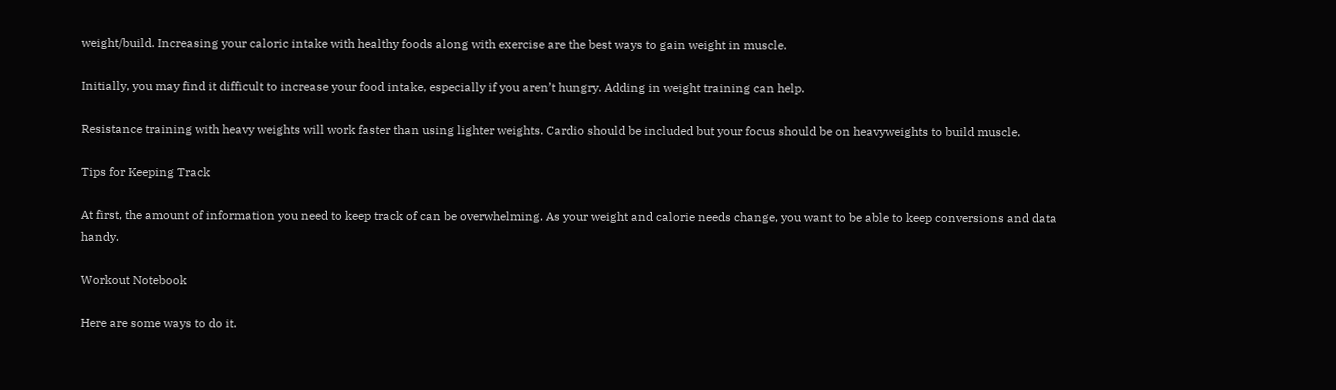weight/build. Increasing your caloric intake with healthy foods along with exercise are the best ways to gain weight in muscle.

Initially, you may find it difficult to increase your food intake, especially if you aren’t hungry. Adding in weight training can help.

Resistance training with heavy weights will work faster than using lighter weights. Cardio should be included but your focus should be on heavyweights to build muscle.

Tips for Keeping Track

At first, the amount of information you need to keep track of can be overwhelming. As your weight and calorie needs change, you want to be able to keep conversions and data handy.

Workout Notebook

Here are some ways to do it.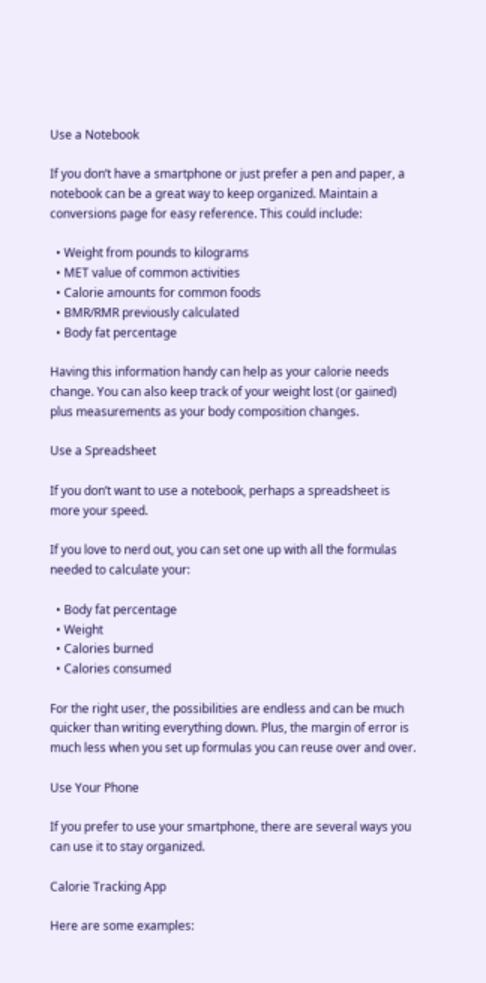Use a Notebook

If you don’t have a smartphone or just prefer a pen and paper, a notebook can be a great way to keep organized. Maintain a conversions page for easy reference. This could include:

  • Weight from pounds to kilograms
  • MET value of common activities
  • Calorie amounts for common foods
  • BMR/RMR previously calculated
  • Body fat percentage

Having this information handy can help as your calorie needs change. You can also keep track of your weight lost (or gained) plus measurements as your body composition changes.

Use a Spreadsheet

If you don’t want to use a notebook, perhaps a spreadsheet is more your speed.

If you love to nerd out, you can set one up with all the formulas needed to calculate your:

  • Body fat percentage
  • Weight
  • Calories burned
  • Calories consumed

For the right user, the possibilities are endless and can be much quicker than writing everything down. Plus, the margin of error is much less when you set up formulas you can reuse over and over.

Use Your Phone

If you prefer to use your smartphone, there are several ways you can use it to stay organized.

Calorie Tracking App

Here are some examples: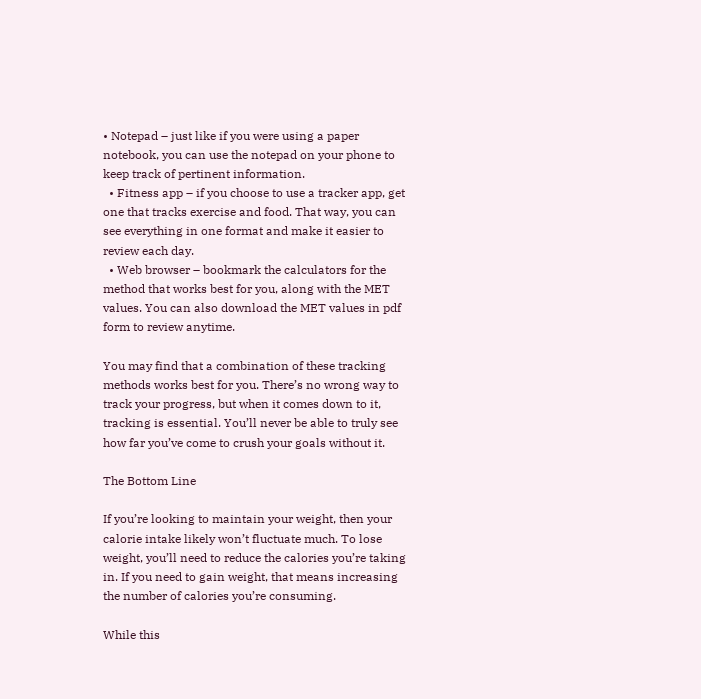• Notepad – just like if you were using a paper notebook, you can use the notepad on your phone to keep track of pertinent information.
  • Fitness app – if you choose to use a tracker app, get one that tracks exercise and food. That way, you can see everything in one format and make it easier to review each day.
  • Web browser – bookmark the calculators for the method that works best for you, along with the MET values. You can also download the MET values in pdf form to review anytime.

You may find that a combination of these tracking methods works best for you. There’s no wrong way to track your progress, but when it comes down to it, tracking is essential. You’ll never be able to truly see how far you’ve come to crush your goals without it.

The Bottom Line

If you’re looking to maintain your weight, then your calorie intake likely won’t fluctuate much. To lose weight, you’ll need to reduce the calories you’re taking in. If you need to gain weight, that means increasing the number of calories you’re consuming.

While this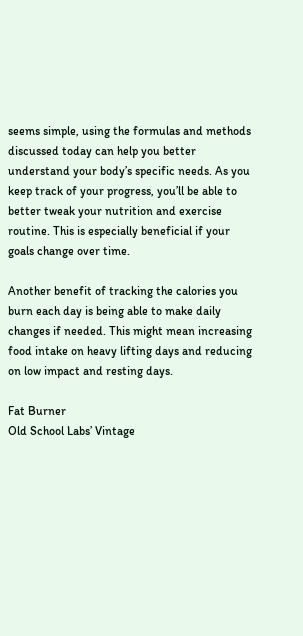seems simple, using the formulas and methods discussed today can help you better understand your body’s specific needs. As you keep track of your progress, you’ll be able to better tweak your nutrition and exercise routine. This is especially beneficial if your goals change over time.

Another benefit of tracking the calories you burn each day is being able to make daily changes if needed. This might mean increasing food intake on heavy lifting days and reducing on low impact and resting days.

Fat Burner
Old School Labs’ Vintage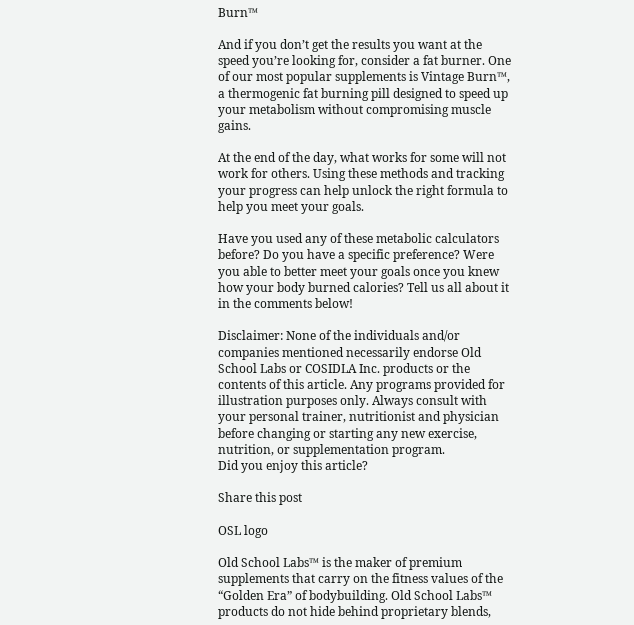Burn™

And if you don’t get the results you want at the speed you’re looking for, consider a fat burner. One of our most popular supplements is Vintage Burn™, a thermogenic fat burning pill designed to speed up your metabolism without compromising muscle gains.

At the end of the day, what works for some will not work for others. Using these methods and tracking your progress can help unlock the right formula to help you meet your goals.

Have you used any of these metabolic calculators before? Do you have a specific preference? Were you able to better meet your goals once you knew how your body burned calories? Tell us all about it in the comments below!

Disclaimer: None of the individuals and/or companies mentioned necessarily endorse Old School Labs or COSIDLA Inc. products or the contents of this article. Any programs provided for illustration purposes only. Always consult with your personal trainer, nutritionist and physician before changing or starting any new exercise, nutrition, or supplementation program.
Did you enjoy this article?

Share this post

OSL logo

Old School Labs™ is the maker of premium supplements that carry on the fitness values of the “Golden Era” of bodybuilding. Old School Labs™ products do not hide behind proprietary blends,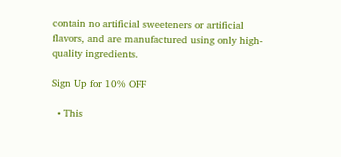contain no artificial sweeteners or artificial flavors, and are manufactured using only high-quality ingredients.

Sign Up for 10% OFF

  • This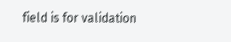field is for validation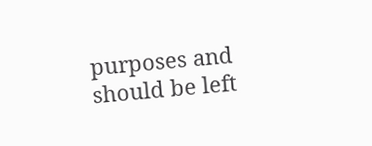purposes and should be left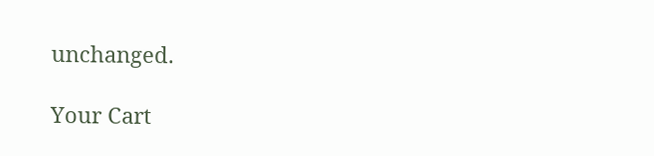unchanged.

Your Cart